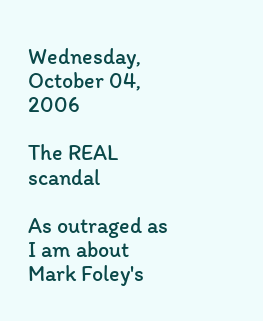Wednesday, October 04, 2006

The REAL scandal

As outraged as I am about Mark Foley's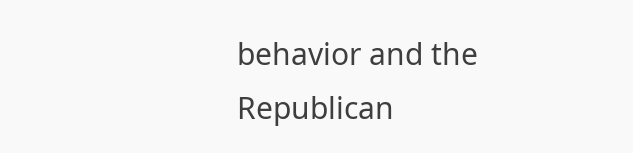behavior and the Republican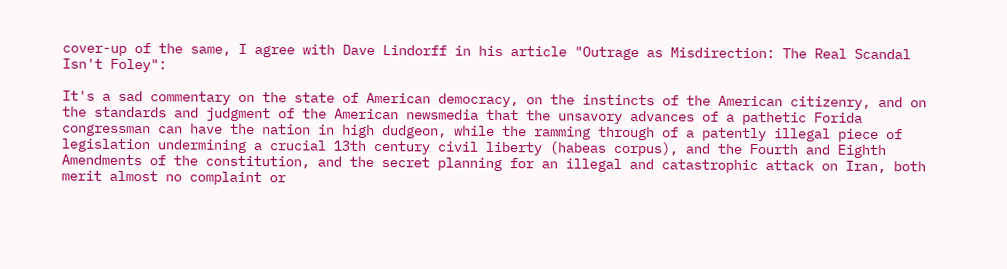cover-up of the same, I agree with Dave Lindorff in his article "Outrage as Misdirection: The Real Scandal Isn't Foley":

It's a sad commentary on the state of American democracy, on the instincts of the American citizenry, and on the standards and judgment of the American newsmedia that the unsavory advances of a pathetic Forida congressman can have the nation in high dudgeon, while the ramming through of a patently illegal piece of legislation undermining a crucial 13th century civil liberty (habeas corpus), and the Fourth and Eighth Amendments of the constitution, and the secret planning for an illegal and catastrophic attack on Iran, both merit almost no complaint or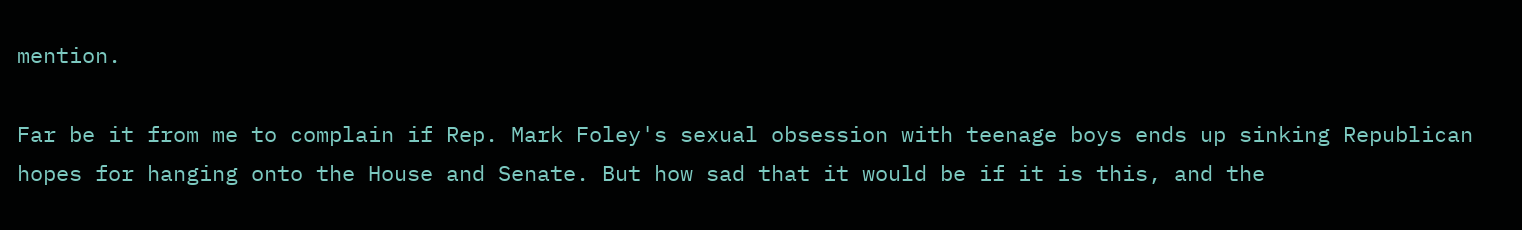mention.

Far be it from me to complain if Rep. Mark Foley's sexual obsession with teenage boys ends up sinking Republican hopes for hanging onto the House and Senate. But how sad that it would be if it is this, and the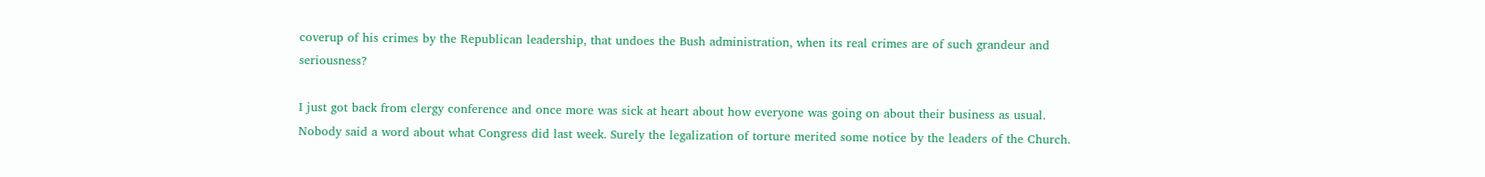coverup of his crimes by the Republican leadership, that undoes the Bush administration, when its real crimes are of such grandeur and seriousness?

I just got back from clergy conference and once more was sick at heart about how everyone was going on about their business as usual. Nobody said a word about what Congress did last week. Surely the legalization of torture merited some notice by the leaders of the Church.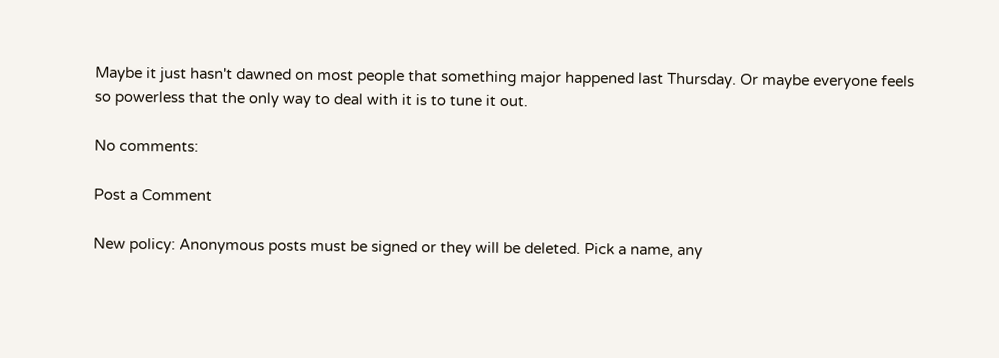Maybe it just hasn't dawned on most people that something major happened last Thursday. Or maybe everyone feels so powerless that the only way to deal with it is to tune it out.

No comments:

Post a Comment

New policy: Anonymous posts must be signed or they will be deleted. Pick a name, any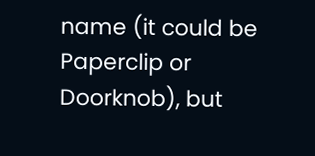name (it could be Paperclip or Doorknob), but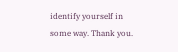identify yourself in some way. Thank you.